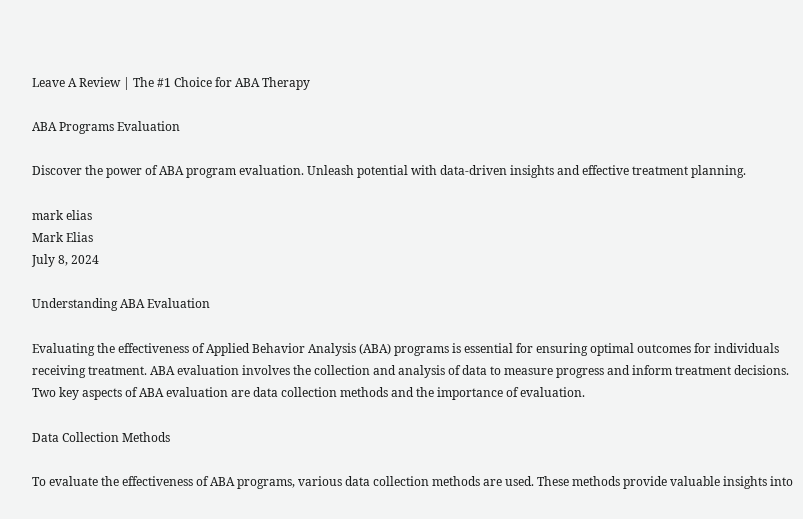Leave A Review | The #1 Choice for ABA Therapy

ABA Programs Evaluation

Discover the power of ABA program evaluation. Unleash potential with data-driven insights and effective treatment planning.

mark elias
Mark Elias
July 8, 2024

Understanding ABA Evaluation

Evaluating the effectiveness of Applied Behavior Analysis (ABA) programs is essential for ensuring optimal outcomes for individuals receiving treatment. ABA evaluation involves the collection and analysis of data to measure progress and inform treatment decisions. Two key aspects of ABA evaluation are data collection methods and the importance of evaluation.

Data Collection Methods

To evaluate the effectiveness of ABA programs, various data collection methods are used. These methods provide valuable insights into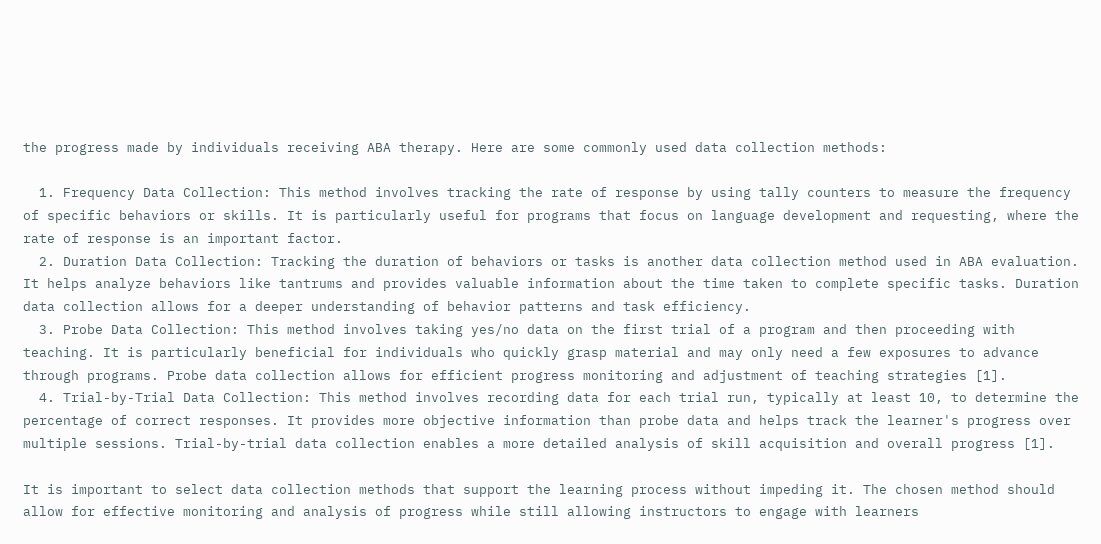the progress made by individuals receiving ABA therapy. Here are some commonly used data collection methods:

  1. Frequency Data Collection: This method involves tracking the rate of response by using tally counters to measure the frequency of specific behaviors or skills. It is particularly useful for programs that focus on language development and requesting, where the rate of response is an important factor.
  2. Duration Data Collection: Tracking the duration of behaviors or tasks is another data collection method used in ABA evaluation. It helps analyze behaviors like tantrums and provides valuable information about the time taken to complete specific tasks. Duration data collection allows for a deeper understanding of behavior patterns and task efficiency.
  3. Probe Data Collection: This method involves taking yes/no data on the first trial of a program and then proceeding with teaching. It is particularly beneficial for individuals who quickly grasp material and may only need a few exposures to advance through programs. Probe data collection allows for efficient progress monitoring and adjustment of teaching strategies [1].
  4. Trial-by-Trial Data Collection: This method involves recording data for each trial run, typically at least 10, to determine the percentage of correct responses. It provides more objective information than probe data and helps track the learner's progress over multiple sessions. Trial-by-trial data collection enables a more detailed analysis of skill acquisition and overall progress [1].

It is important to select data collection methods that support the learning process without impeding it. The chosen method should allow for effective monitoring and analysis of progress while still allowing instructors to engage with learners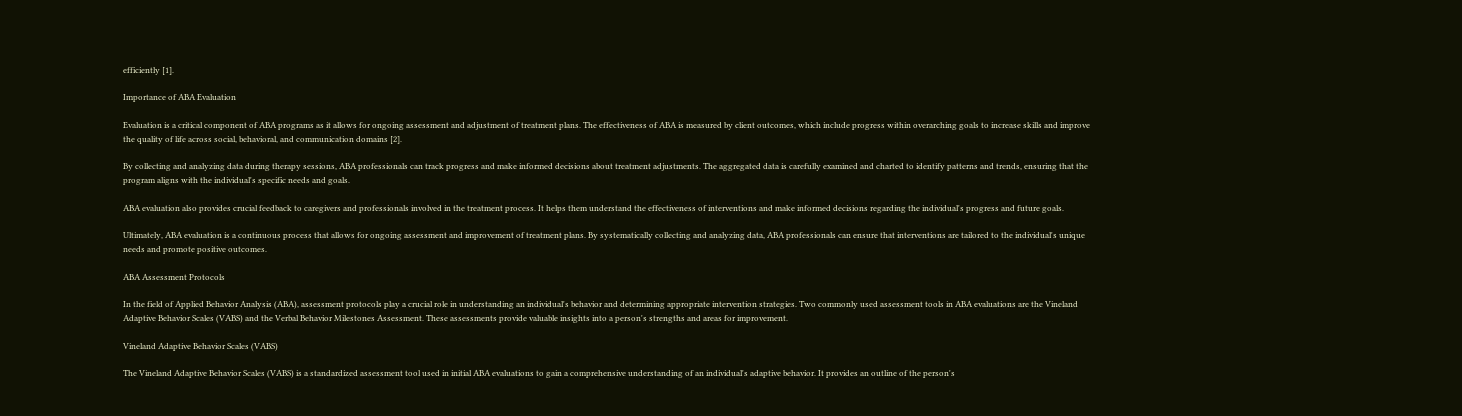efficiently [1].

Importance of ABA Evaluation

Evaluation is a critical component of ABA programs as it allows for ongoing assessment and adjustment of treatment plans. The effectiveness of ABA is measured by client outcomes, which include progress within overarching goals to increase skills and improve the quality of life across social, behavioral, and communication domains [2].

By collecting and analyzing data during therapy sessions, ABA professionals can track progress and make informed decisions about treatment adjustments. The aggregated data is carefully examined and charted to identify patterns and trends, ensuring that the program aligns with the individual's specific needs and goals.

ABA evaluation also provides crucial feedback to caregivers and professionals involved in the treatment process. It helps them understand the effectiveness of interventions and make informed decisions regarding the individual's progress and future goals.

Ultimately, ABA evaluation is a continuous process that allows for ongoing assessment and improvement of treatment plans. By systematically collecting and analyzing data, ABA professionals can ensure that interventions are tailored to the individual's unique needs and promote positive outcomes.

ABA Assessment Protocols

In the field of Applied Behavior Analysis (ABA), assessment protocols play a crucial role in understanding an individual's behavior and determining appropriate intervention strategies. Two commonly used assessment tools in ABA evaluations are the Vineland Adaptive Behavior Scales (VABS) and the Verbal Behavior Milestones Assessment. These assessments provide valuable insights into a person's strengths and areas for improvement.

Vineland Adaptive Behavior Scales (VABS)

The Vineland Adaptive Behavior Scales (VABS) is a standardized assessment tool used in initial ABA evaluations to gain a comprehensive understanding of an individual's adaptive behavior. It provides an outline of the person's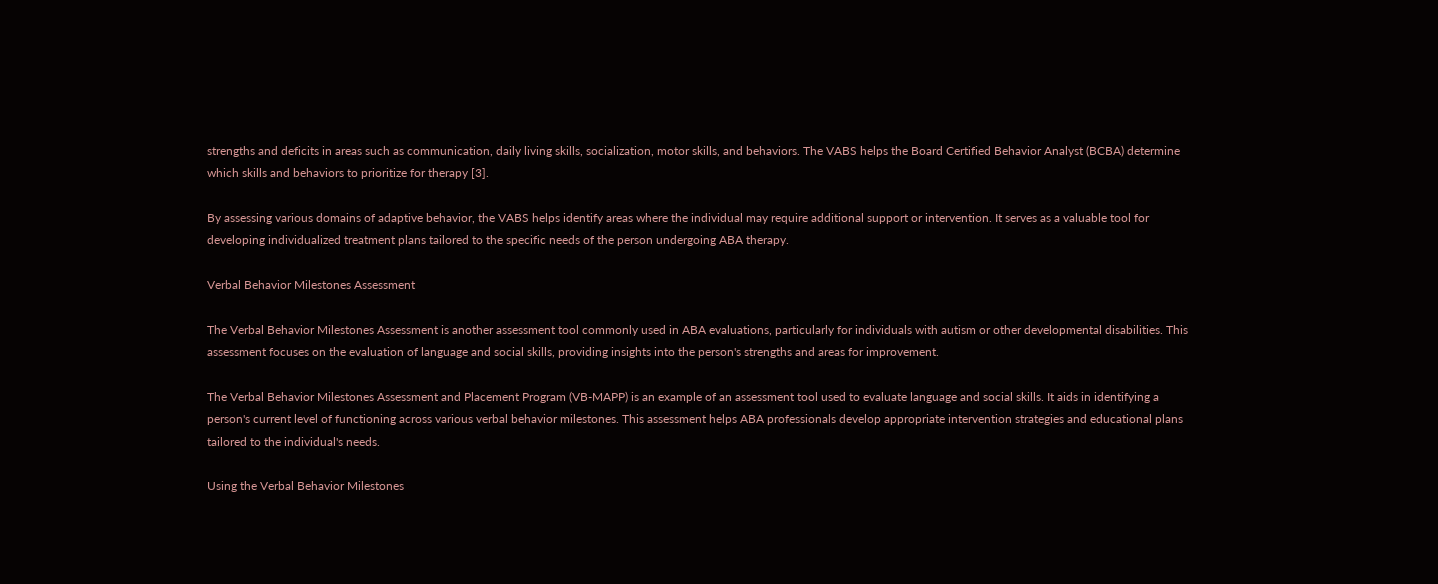strengths and deficits in areas such as communication, daily living skills, socialization, motor skills, and behaviors. The VABS helps the Board Certified Behavior Analyst (BCBA) determine which skills and behaviors to prioritize for therapy [3].

By assessing various domains of adaptive behavior, the VABS helps identify areas where the individual may require additional support or intervention. It serves as a valuable tool for developing individualized treatment plans tailored to the specific needs of the person undergoing ABA therapy.

Verbal Behavior Milestones Assessment

The Verbal Behavior Milestones Assessment is another assessment tool commonly used in ABA evaluations, particularly for individuals with autism or other developmental disabilities. This assessment focuses on the evaluation of language and social skills, providing insights into the person's strengths and areas for improvement.

The Verbal Behavior Milestones Assessment and Placement Program (VB-MAPP) is an example of an assessment tool used to evaluate language and social skills. It aids in identifying a person's current level of functioning across various verbal behavior milestones. This assessment helps ABA professionals develop appropriate intervention strategies and educational plans tailored to the individual's needs.

Using the Verbal Behavior Milestones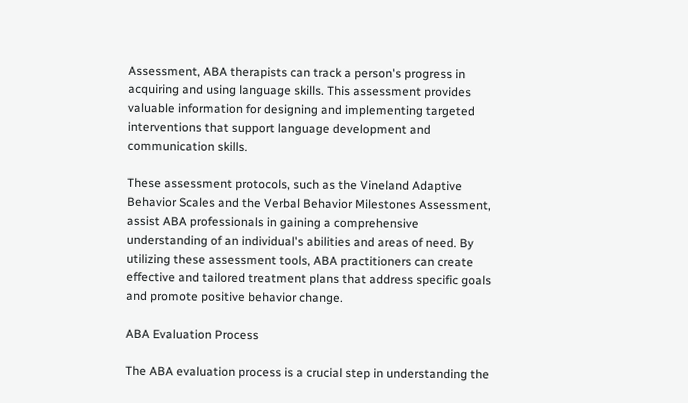Assessment, ABA therapists can track a person's progress in acquiring and using language skills. This assessment provides valuable information for designing and implementing targeted interventions that support language development and communication skills.

These assessment protocols, such as the Vineland Adaptive Behavior Scales and the Verbal Behavior Milestones Assessment, assist ABA professionals in gaining a comprehensive understanding of an individual's abilities and areas of need. By utilizing these assessment tools, ABA practitioners can create effective and tailored treatment plans that address specific goals and promote positive behavior change.

ABA Evaluation Process

The ABA evaluation process is a crucial step in understanding the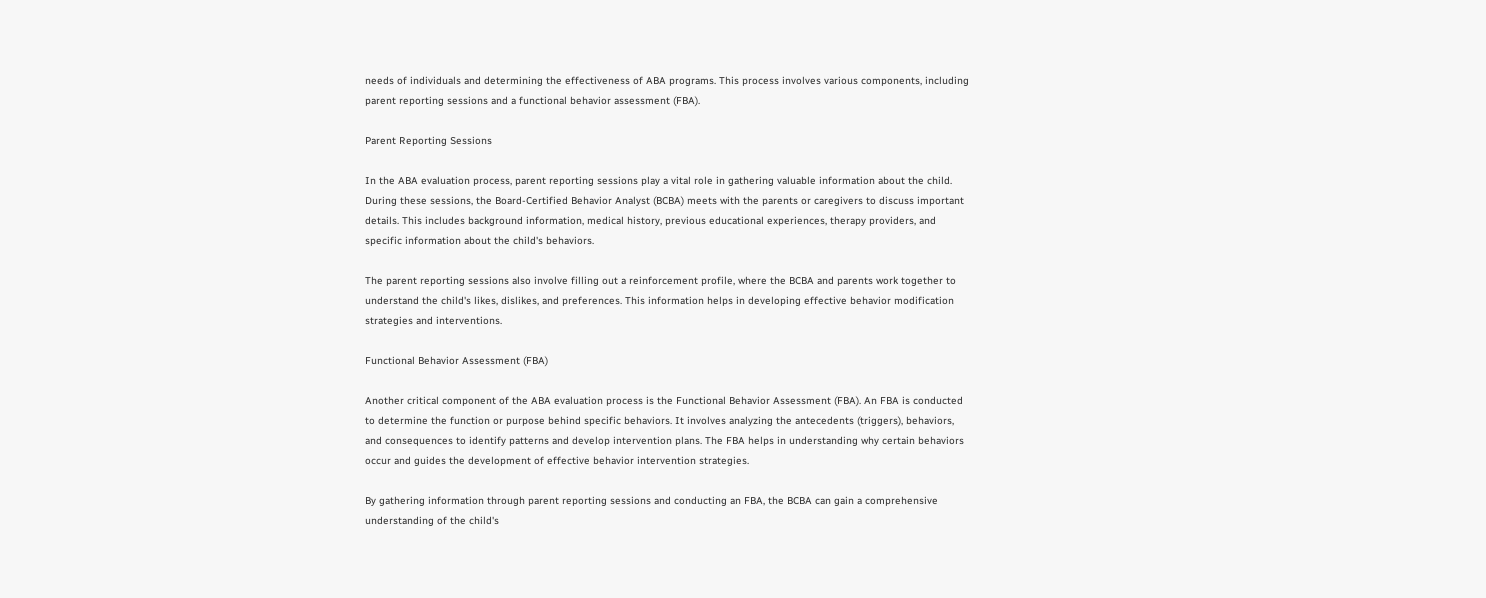needs of individuals and determining the effectiveness of ABA programs. This process involves various components, including parent reporting sessions and a functional behavior assessment (FBA).

Parent Reporting Sessions

In the ABA evaluation process, parent reporting sessions play a vital role in gathering valuable information about the child. During these sessions, the Board-Certified Behavior Analyst (BCBA) meets with the parents or caregivers to discuss important details. This includes background information, medical history, previous educational experiences, therapy providers, and specific information about the child's behaviors.

The parent reporting sessions also involve filling out a reinforcement profile, where the BCBA and parents work together to understand the child's likes, dislikes, and preferences. This information helps in developing effective behavior modification strategies and interventions.

Functional Behavior Assessment (FBA)

Another critical component of the ABA evaluation process is the Functional Behavior Assessment (FBA). An FBA is conducted to determine the function or purpose behind specific behaviors. It involves analyzing the antecedents (triggers), behaviors, and consequences to identify patterns and develop intervention plans. The FBA helps in understanding why certain behaviors occur and guides the development of effective behavior intervention strategies.

By gathering information through parent reporting sessions and conducting an FBA, the BCBA can gain a comprehensive understanding of the child's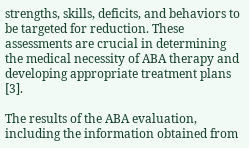strengths, skills, deficits, and behaviors to be targeted for reduction. These assessments are crucial in determining the medical necessity of ABA therapy and developing appropriate treatment plans [3].

The results of the ABA evaluation, including the information obtained from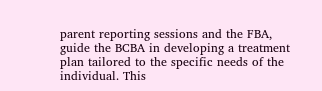parent reporting sessions and the FBA, guide the BCBA in developing a treatment plan tailored to the specific needs of the individual. This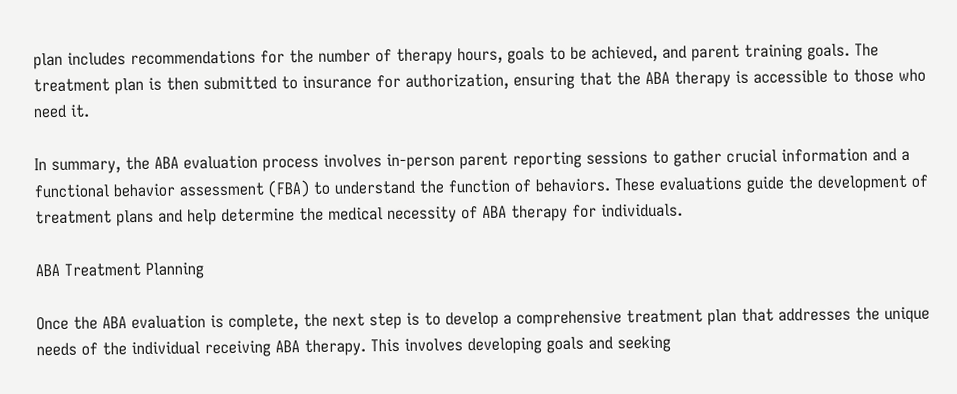plan includes recommendations for the number of therapy hours, goals to be achieved, and parent training goals. The treatment plan is then submitted to insurance for authorization, ensuring that the ABA therapy is accessible to those who need it.

In summary, the ABA evaluation process involves in-person parent reporting sessions to gather crucial information and a functional behavior assessment (FBA) to understand the function of behaviors. These evaluations guide the development of treatment plans and help determine the medical necessity of ABA therapy for individuals.

ABA Treatment Planning

Once the ABA evaluation is complete, the next step is to develop a comprehensive treatment plan that addresses the unique needs of the individual receiving ABA therapy. This involves developing goals and seeking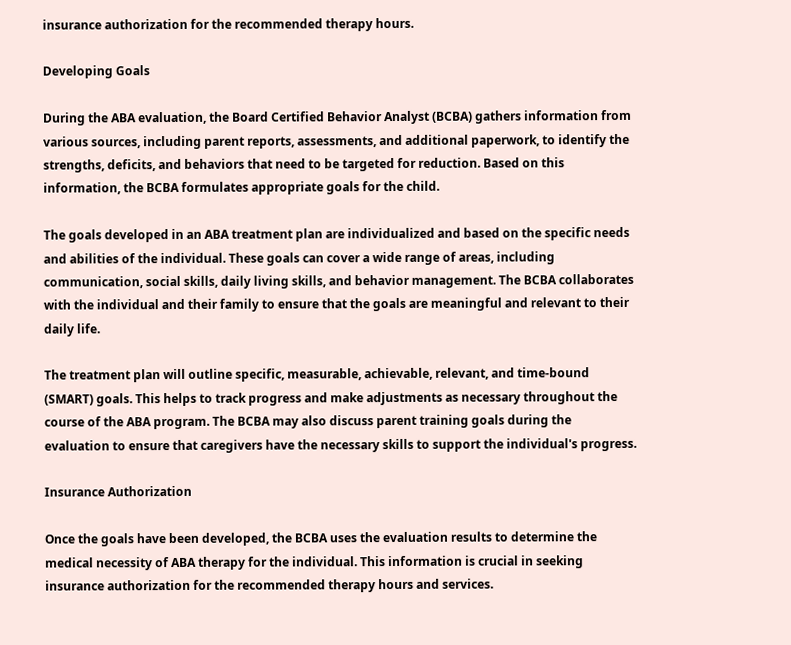insurance authorization for the recommended therapy hours.

Developing Goals

During the ABA evaluation, the Board Certified Behavior Analyst (BCBA) gathers information from various sources, including parent reports, assessments, and additional paperwork, to identify the strengths, deficits, and behaviors that need to be targeted for reduction. Based on this information, the BCBA formulates appropriate goals for the child.

The goals developed in an ABA treatment plan are individualized and based on the specific needs and abilities of the individual. These goals can cover a wide range of areas, including communication, social skills, daily living skills, and behavior management. The BCBA collaborates with the individual and their family to ensure that the goals are meaningful and relevant to their daily life.

The treatment plan will outline specific, measurable, achievable, relevant, and time-bound (SMART) goals. This helps to track progress and make adjustments as necessary throughout the course of the ABA program. The BCBA may also discuss parent training goals during the evaluation to ensure that caregivers have the necessary skills to support the individual's progress.

Insurance Authorization

Once the goals have been developed, the BCBA uses the evaluation results to determine the medical necessity of ABA therapy for the individual. This information is crucial in seeking insurance authorization for the recommended therapy hours and services.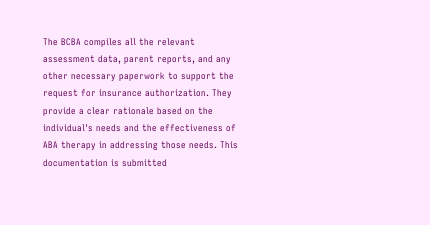The BCBA compiles all the relevant assessment data, parent reports, and any other necessary paperwork to support the request for insurance authorization. They provide a clear rationale based on the individual's needs and the effectiveness of ABA therapy in addressing those needs. This documentation is submitted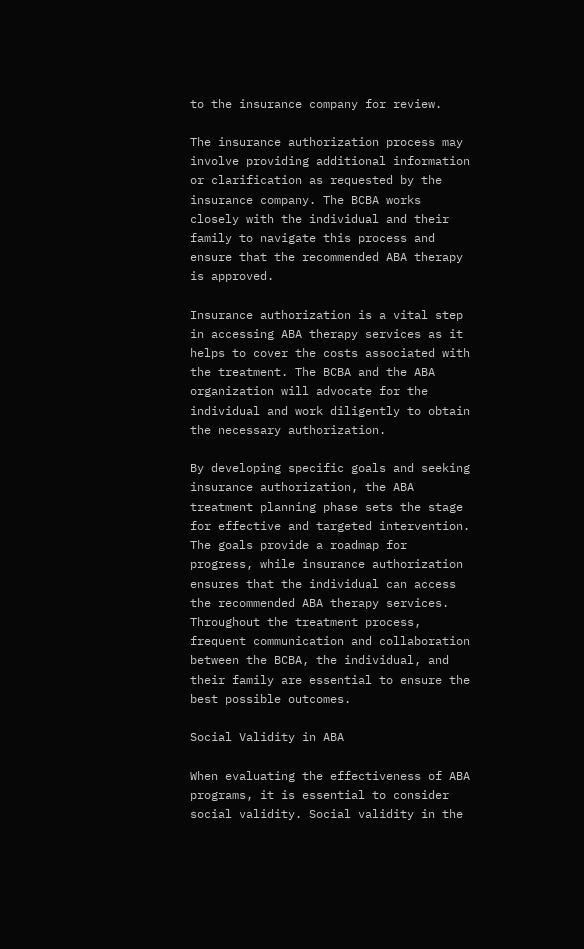to the insurance company for review.

The insurance authorization process may involve providing additional information or clarification as requested by the insurance company. The BCBA works closely with the individual and their family to navigate this process and ensure that the recommended ABA therapy is approved.

Insurance authorization is a vital step in accessing ABA therapy services as it helps to cover the costs associated with the treatment. The BCBA and the ABA organization will advocate for the individual and work diligently to obtain the necessary authorization.

By developing specific goals and seeking insurance authorization, the ABA treatment planning phase sets the stage for effective and targeted intervention. The goals provide a roadmap for progress, while insurance authorization ensures that the individual can access the recommended ABA therapy services. Throughout the treatment process, frequent communication and collaboration between the BCBA, the individual, and their family are essential to ensure the best possible outcomes.

Social Validity in ABA

When evaluating the effectiveness of ABA programs, it is essential to consider social validity. Social validity in the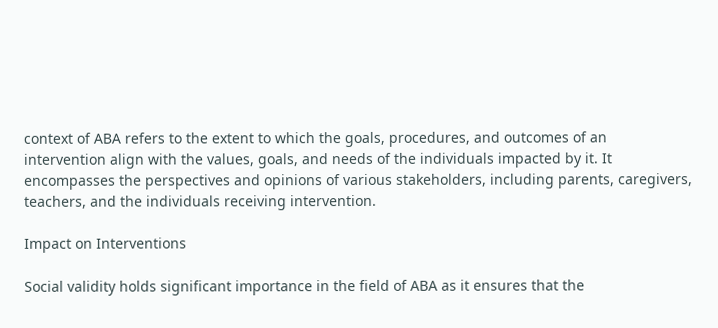context of ABA refers to the extent to which the goals, procedures, and outcomes of an intervention align with the values, goals, and needs of the individuals impacted by it. It encompasses the perspectives and opinions of various stakeholders, including parents, caregivers, teachers, and the individuals receiving intervention.

Impact on Interventions

Social validity holds significant importance in the field of ABA as it ensures that the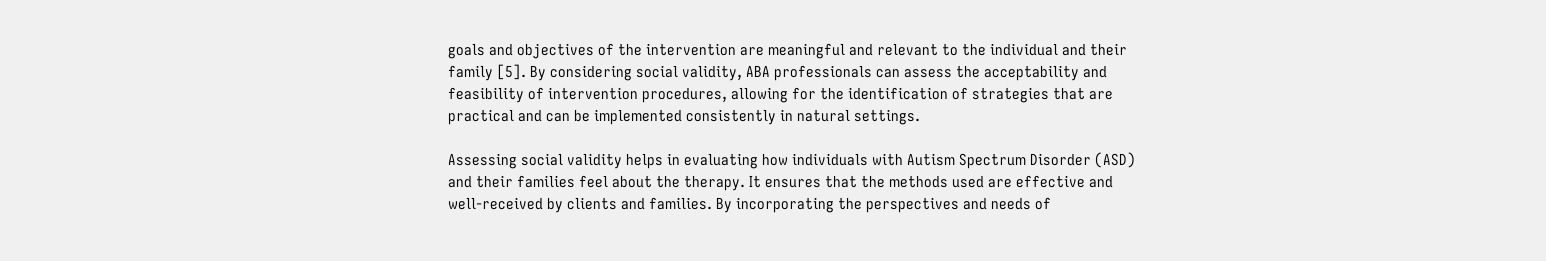goals and objectives of the intervention are meaningful and relevant to the individual and their family [5]. By considering social validity, ABA professionals can assess the acceptability and feasibility of intervention procedures, allowing for the identification of strategies that are practical and can be implemented consistently in natural settings.

Assessing social validity helps in evaluating how individuals with Autism Spectrum Disorder (ASD) and their families feel about the therapy. It ensures that the methods used are effective and well-received by clients and families. By incorporating the perspectives and needs of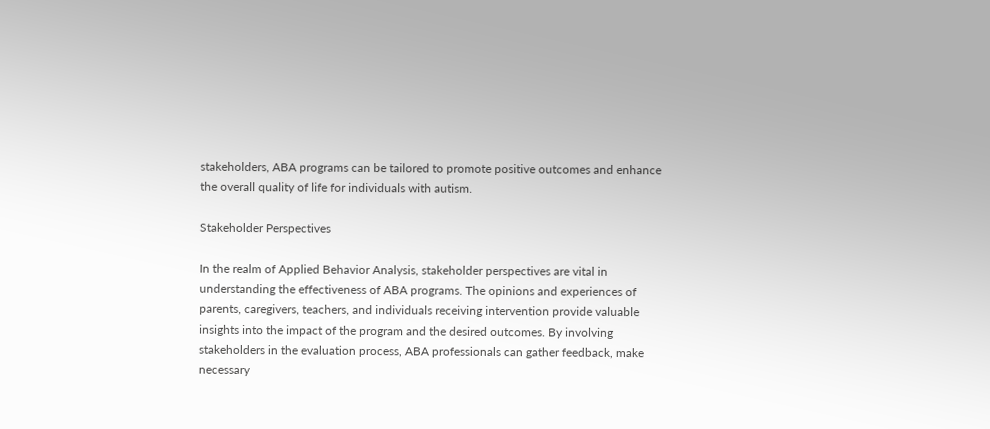stakeholders, ABA programs can be tailored to promote positive outcomes and enhance the overall quality of life for individuals with autism.

Stakeholder Perspectives

In the realm of Applied Behavior Analysis, stakeholder perspectives are vital in understanding the effectiveness of ABA programs. The opinions and experiences of parents, caregivers, teachers, and individuals receiving intervention provide valuable insights into the impact of the program and the desired outcomes. By involving stakeholders in the evaluation process, ABA professionals can gather feedback, make necessary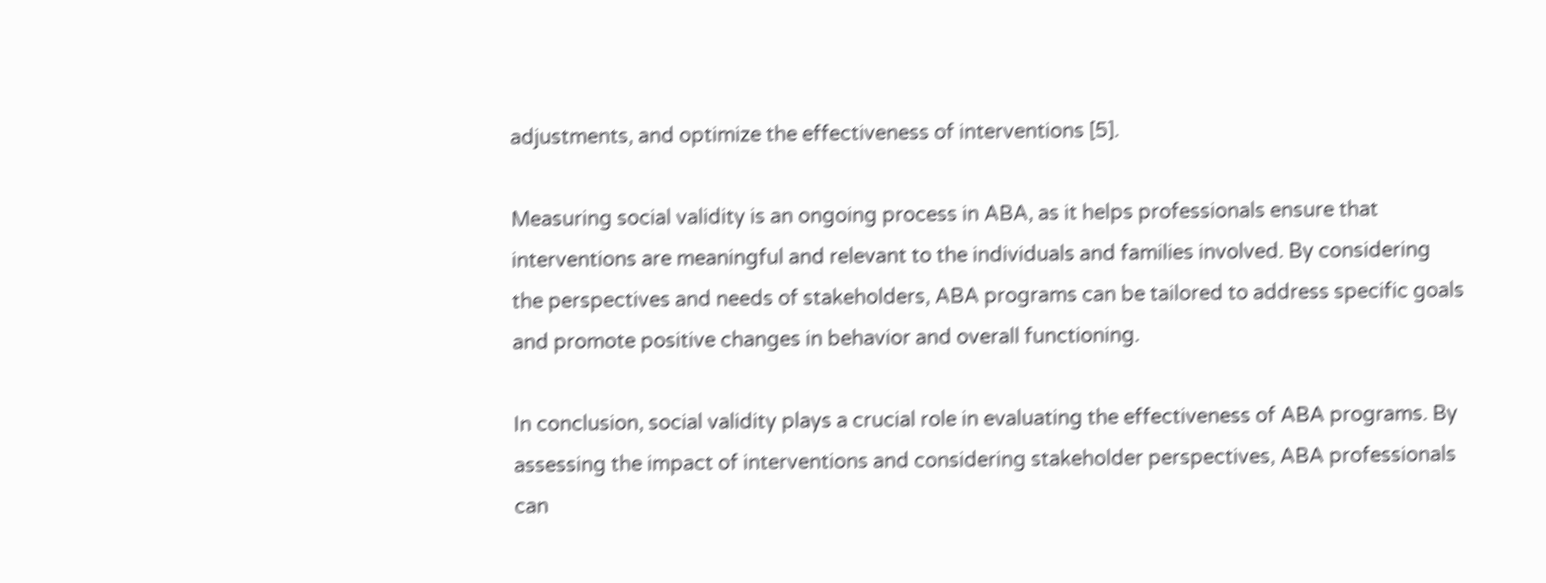adjustments, and optimize the effectiveness of interventions [5].

Measuring social validity is an ongoing process in ABA, as it helps professionals ensure that interventions are meaningful and relevant to the individuals and families involved. By considering the perspectives and needs of stakeholders, ABA programs can be tailored to address specific goals and promote positive changes in behavior and overall functioning.

In conclusion, social validity plays a crucial role in evaluating the effectiveness of ABA programs. By assessing the impact of interventions and considering stakeholder perspectives, ABA professionals can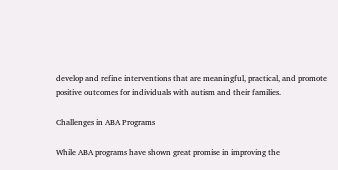develop and refine interventions that are meaningful, practical, and promote positive outcomes for individuals with autism and their families.

Challenges in ABA Programs

While ABA programs have shown great promise in improving the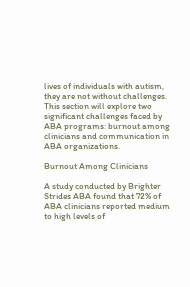lives of individuals with autism, they are not without challenges. This section will explore two significant challenges faced by ABA programs: burnout among clinicians and communication in ABA organizations.

Burnout Among Clinicians

A study conducted by Brighter Strides ABA found that 72% of ABA clinicians reported medium to high levels of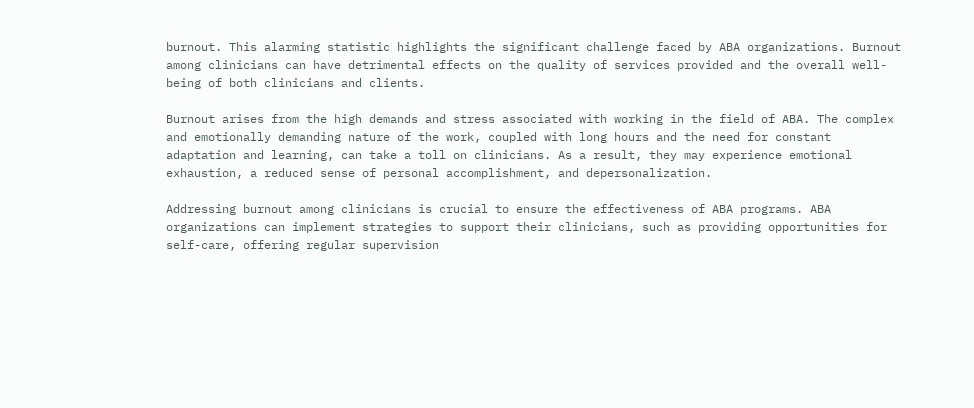burnout. This alarming statistic highlights the significant challenge faced by ABA organizations. Burnout among clinicians can have detrimental effects on the quality of services provided and the overall well-being of both clinicians and clients.

Burnout arises from the high demands and stress associated with working in the field of ABA. The complex and emotionally demanding nature of the work, coupled with long hours and the need for constant adaptation and learning, can take a toll on clinicians. As a result, they may experience emotional exhaustion, a reduced sense of personal accomplishment, and depersonalization.

Addressing burnout among clinicians is crucial to ensure the effectiveness of ABA programs. ABA organizations can implement strategies to support their clinicians, such as providing opportunities for self-care, offering regular supervision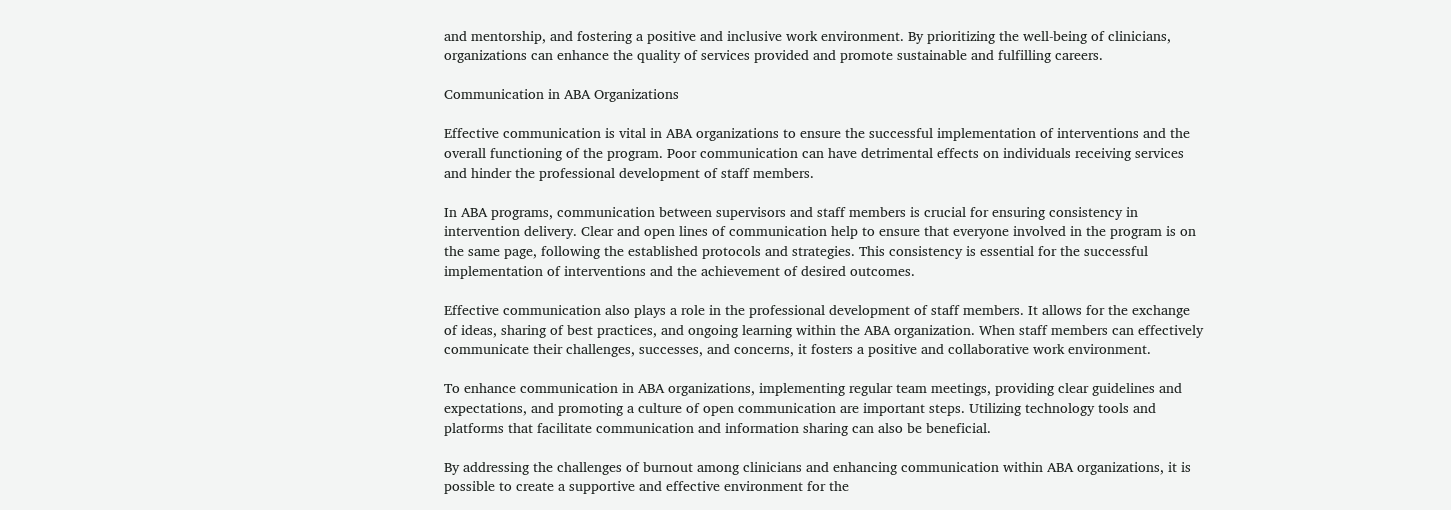and mentorship, and fostering a positive and inclusive work environment. By prioritizing the well-being of clinicians, organizations can enhance the quality of services provided and promote sustainable and fulfilling careers.

Communication in ABA Organizations

Effective communication is vital in ABA organizations to ensure the successful implementation of interventions and the overall functioning of the program. Poor communication can have detrimental effects on individuals receiving services and hinder the professional development of staff members.

In ABA programs, communication between supervisors and staff members is crucial for ensuring consistency in intervention delivery. Clear and open lines of communication help to ensure that everyone involved in the program is on the same page, following the established protocols and strategies. This consistency is essential for the successful implementation of interventions and the achievement of desired outcomes.

Effective communication also plays a role in the professional development of staff members. It allows for the exchange of ideas, sharing of best practices, and ongoing learning within the ABA organization. When staff members can effectively communicate their challenges, successes, and concerns, it fosters a positive and collaborative work environment.

To enhance communication in ABA organizations, implementing regular team meetings, providing clear guidelines and expectations, and promoting a culture of open communication are important steps. Utilizing technology tools and platforms that facilitate communication and information sharing can also be beneficial.

By addressing the challenges of burnout among clinicians and enhancing communication within ABA organizations, it is possible to create a supportive and effective environment for the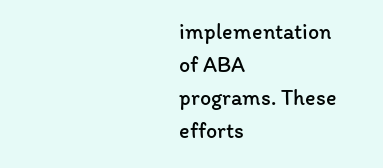implementation of ABA programs. These efforts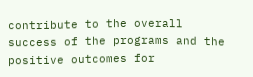contribute to the overall success of the programs and the positive outcomes for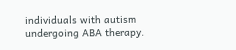individuals with autism undergoing ABA therapy.